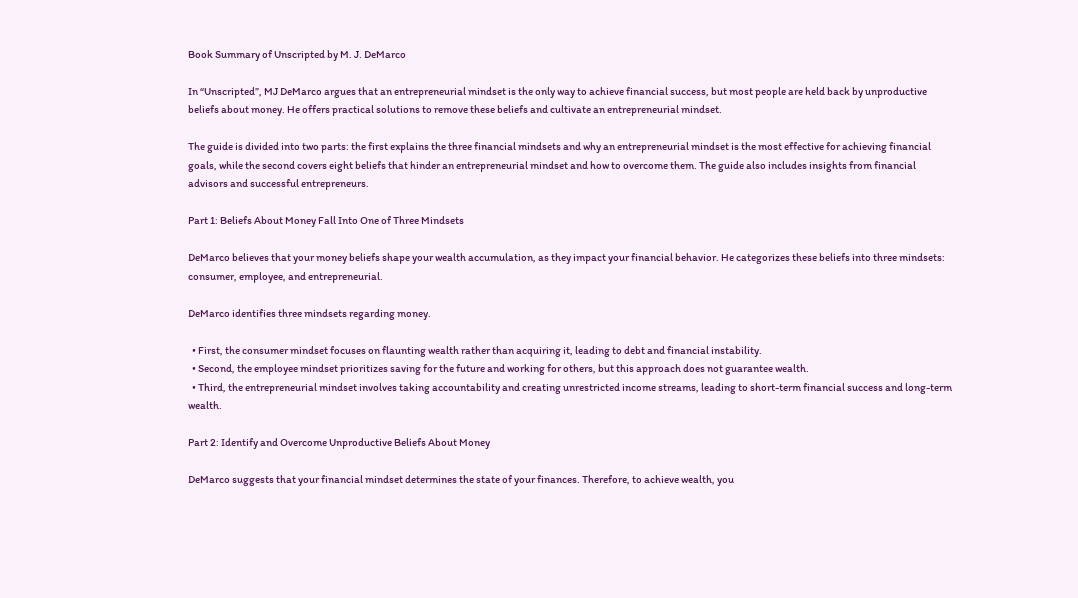Book Summary of Unscripted by M. J. DeMarco

In “Unscripted”, MJ DeMarco argues that an entrepreneurial mindset is the only way to achieve financial success, but most people are held back by unproductive beliefs about money. He offers practical solutions to remove these beliefs and cultivate an entrepreneurial mindset.

The guide is divided into two parts: the first explains the three financial mindsets and why an entrepreneurial mindset is the most effective for achieving financial goals, while the second covers eight beliefs that hinder an entrepreneurial mindset and how to overcome them. The guide also includes insights from financial advisors and successful entrepreneurs.

Part 1: Beliefs About Money Fall Into One of Three Mindsets

DeMarco believes that your money beliefs shape your wealth accumulation, as they impact your financial behavior. He categorizes these beliefs into three mindsets: consumer, employee, and entrepreneurial.

DeMarco identifies three mindsets regarding money.

  • First, the consumer mindset focuses on flaunting wealth rather than acquiring it, leading to debt and financial instability.
  • Second, the employee mindset prioritizes saving for the future and working for others, but this approach does not guarantee wealth.
  • Third, the entrepreneurial mindset involves taking accountability and creating unrestricted income streams, leading to short-term financial success and long-term wealth.

Part 2: Identify and Overcome Unproductive Beliefs About Money

DeMarco suggests that your financial mindset determines the state of your finances. Therefore, to achieve wealth, you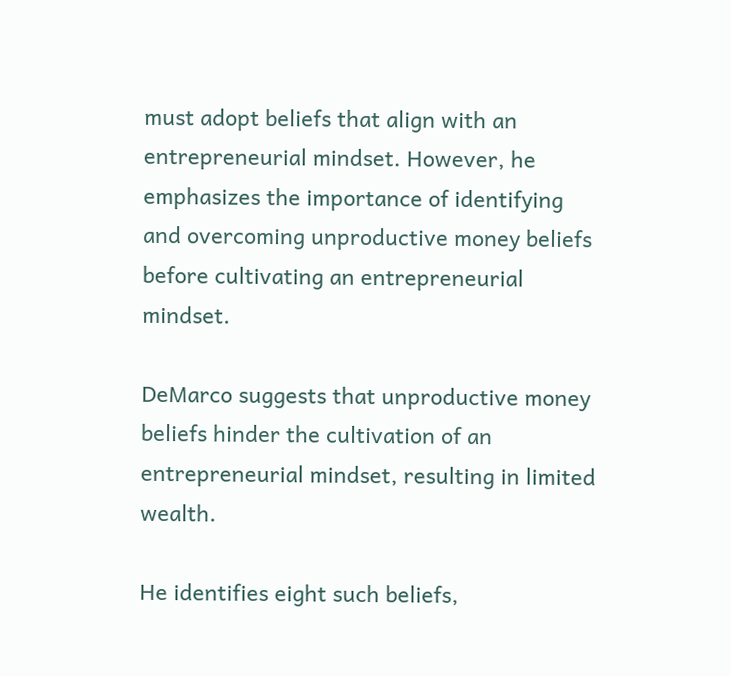must adopt beliefs that align with an entrepreneurial mindset. However, he emphasizes the importance of identifying and overcoming unproductive money beliefs before cultivating an entrepreneurial mindset.

DeMarco suggests that unproductive money beliefs hinder the cultivation of an entrepreneurial mindset, resulting in limited wealth.

He identifies eight such beliefs,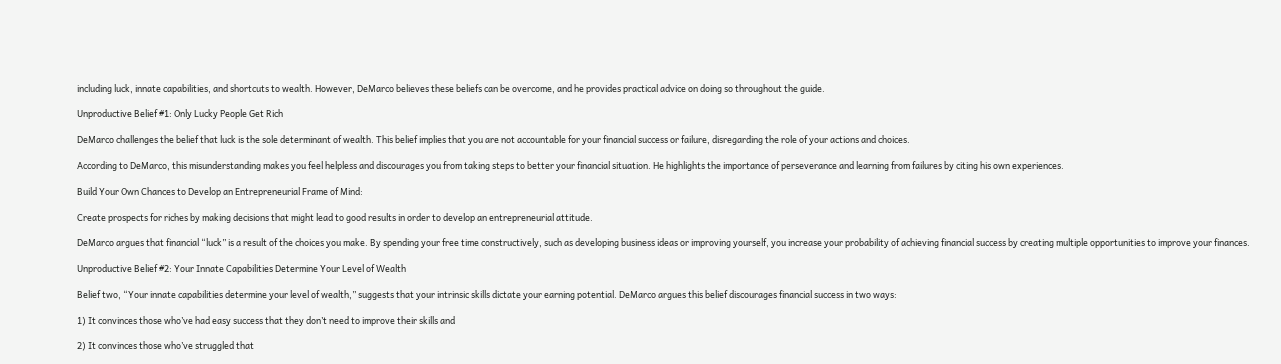including luck, innate capabilities, and shortcuts to wealth. However, DeMarco believes these beliefs can be overcome, and he provides practical advice on doing so throughout the guide.

Unproductive Belief #1: Only Lucky People Get Rich

DeMarco challenges the belief that luck is the sole determinant of wealth. This belief implies that you are not accountable for your financial success or failure, disregarding the role of your actions and choices.

According to DeMarco, this misunderstanding makes you feel helpless and discourages you from taking steps to better your financial situation. He highlights the importance of perseverance and learning from failures by citing his own experiences.

Build Your Own Chances to Develop an Entrepreneurial Frame of Mind:

Create prospects for riches by making decisions that might lead to good results in order to develop an entrepreneurial attitude.

DeMarco argues that financial “luck” is a result of the choices you make. By spending your free time constructively, such as developing business ideas or improving yourself, you increase your probability of achieving financial success by creating multiple opportunities to improve your finances.

Unproductive Belief #2: Your Innate Capabilities Determine Your Level of Wealth

Belief two, “Your innate capabilities determine your level of wealth,” suggests that your intrinsic skills dictate your earning potential. DeMarco argues this belief discourages financial success in two ways:

1) It convinces those who’ve had easy success that they don’t need to improve their skills and

2) It convinces those who’ve struggled that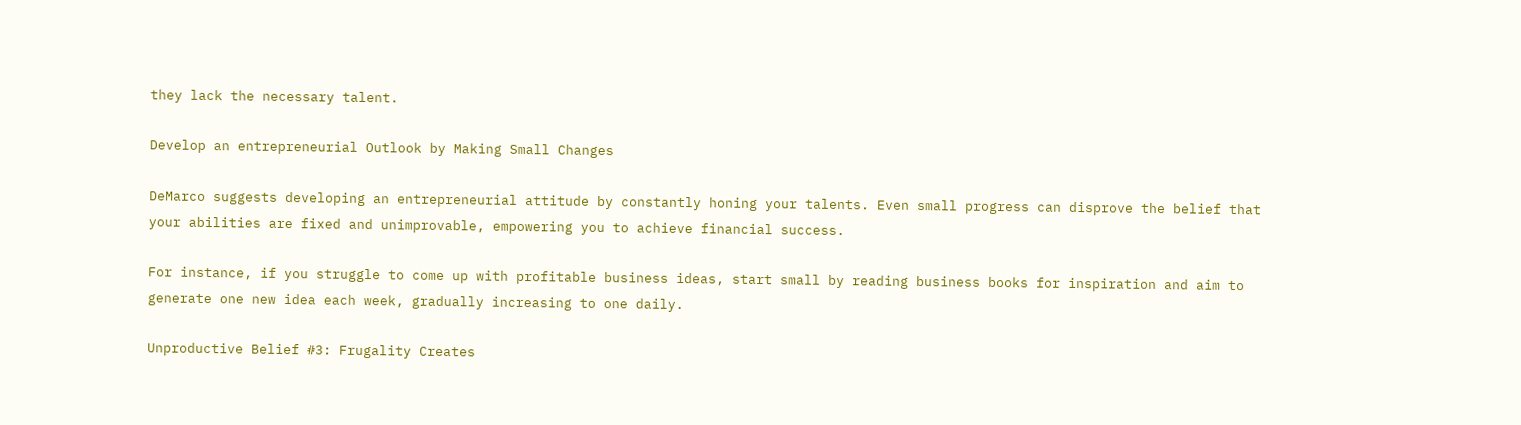they lack the necessary talent.

Develop an entrepreneurial Outlook by Making Small Changes

DeMarco suggests developing an entrepreneurial attitude by constantly honing your talents. Even small progress can disprove the belief that your abilities are fixed and unimprovable, empowering you to achieve financial success.

For instance, if you struggle to come up with profitable business ideas, start small by reading business books for inspiration and aim to generate one new idea each week, gradually increasing to one daily.

Unproductive Belief #3: Frugality Creates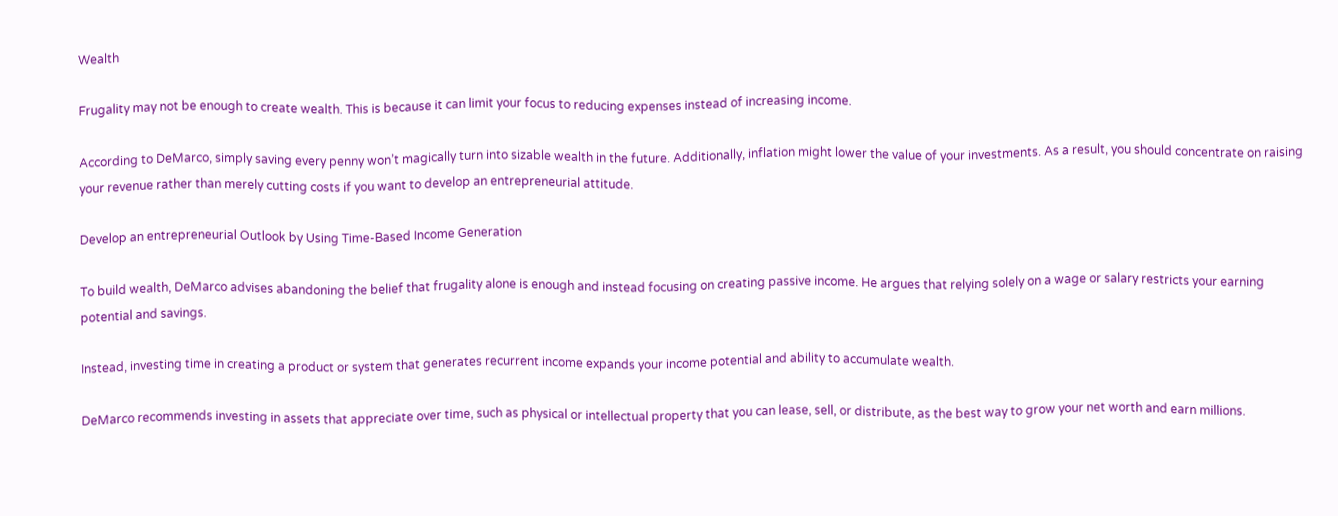Wealth

Frugality may not be enough to create wealth. This is because it can limit your focus to reducing expenses instead of increasing income.

According to DeMarco, simply saving every penny won’t magically turn into sizable wealth in the future. Additionally, inflation might lower the value of your investments. As a result, you should concentrate on raising your revenue rather than merely cutting costs if you want to develop an entrepreneurial attitude.

Develop an entrepreneurial Outlook by Using Time-Based Income Generation

To build wealth, DeMarco advises abandoning the belief that frugality alone is enough and instead focusing on creating passive income. He argues that relying solely on a wage or salary restricts your earning potential and savings.

Instead, investing time in creating a product or system that generates recurrent income expands your income potential and ability to accumulate wealth.

DeMarco recommends investing in assets that appreciate over time, such as physical or intellectual property that you can lease, sell, or distribute, as the best way to grow your net worth and earn millions.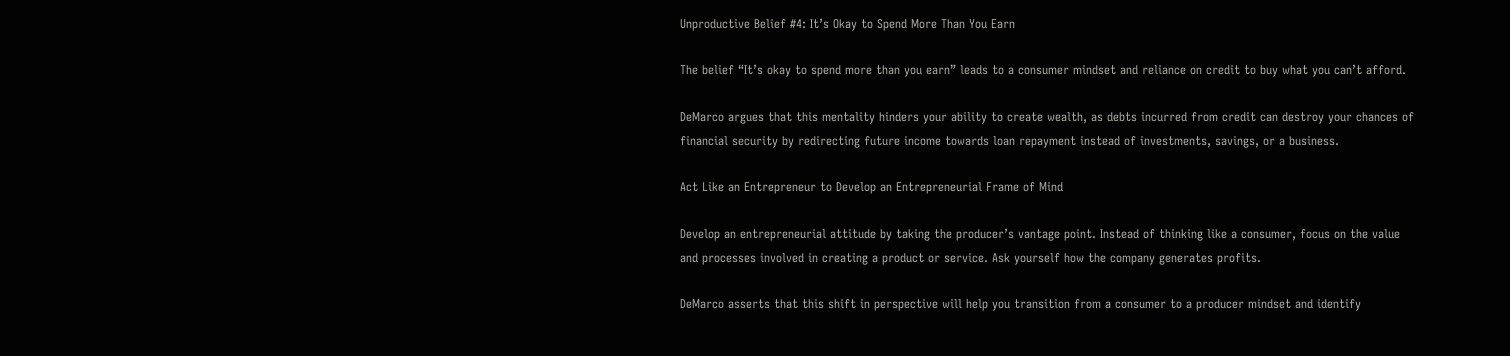Unproductive Belief #4: It’s Okay to Spend More Than You Earn

The belief “It’s okay to spend more than you earn” leads to a consumer mindset and reliance on credit to buy what you can’t afford.

DeMarco argues that this mentality hinders your ability to create wealth, as debts incurred from credit can destroy your chances of financial security by redirecting future income towards loan repayment instead of investments, savings, or a business.

Act Like an Entrepreneur to Develop an Entrepreneurial Frame of Mind

Develop an entrepreneurial attitude by taking the producer’s vantage point. Instead of thinking like a consumer, focus on the value and processes involved in creating a product or service. Ask yourself how the company generates profits.

DeMarco asserts that this shift in perspective will help you transition from a consumer to a producer mindset and identify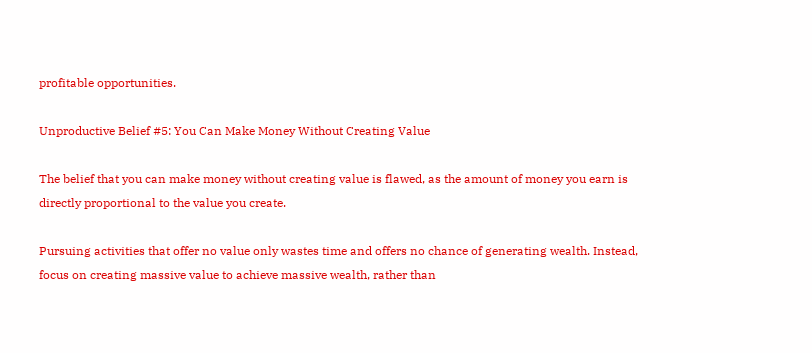profitable opportunities.

Unproductive Belief #5: You Can Make Money Without Creating Value

The belief that you can make money without creating value is flawed, as the amount of money you earn is directly proportional to the value you create.

Pursuing activities that offer no value only wastes time and offers no chance of generating wealth. Instead, focus on creating massive value to achieve massive wealth, rather than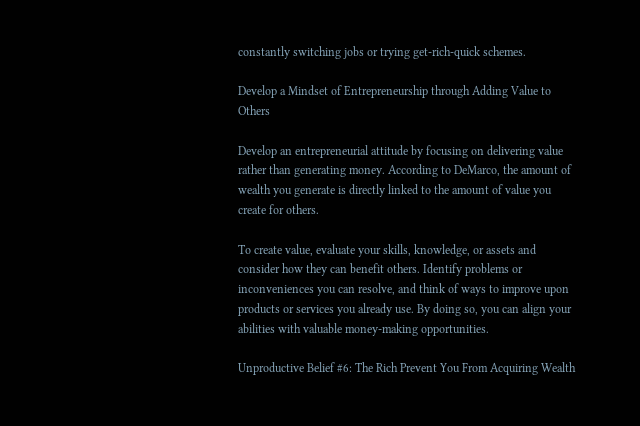constantly switching jobs or trying get-rich-quick schemes.

Develop a Mindset of Entrepreneurship through Adding Value to Others

Develop an entrepreneurial attitude by focusing on delivering value rather than generating money. According to DeMarco, the amount of wealth you generate is directly linked to the amount of value you create for others.

To create value, evaluate your skills, knowledge, or assets and consider how they can benefit others. Identify problems or inconveniences you can resolve, and think of ways to improve upon products or services you already use. By doing so, you can align your abilities with valuable money-making opportunities.

Unproductive Belief #6: The Rich Prevent You From Acquiring Wealth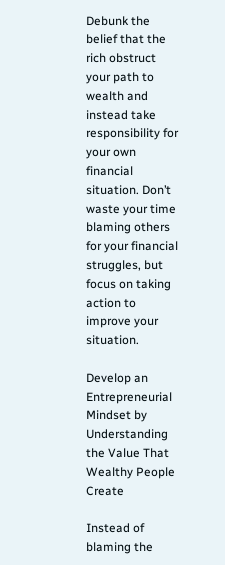Debunk the belief that the rich obstruct your path to wealth and instead take responsibility for your own financial situation. Don’t waste your time blaming others for your financial struggles, but focus on taking action to improve your situation.

Develop an Entrepreneurial Mindset by Understanding the Value That Wealthy People Create

Instead of blaming the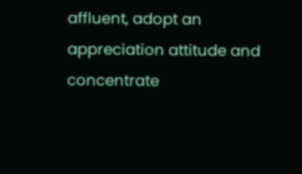affluent, adopt an appreciation attitude and concentrate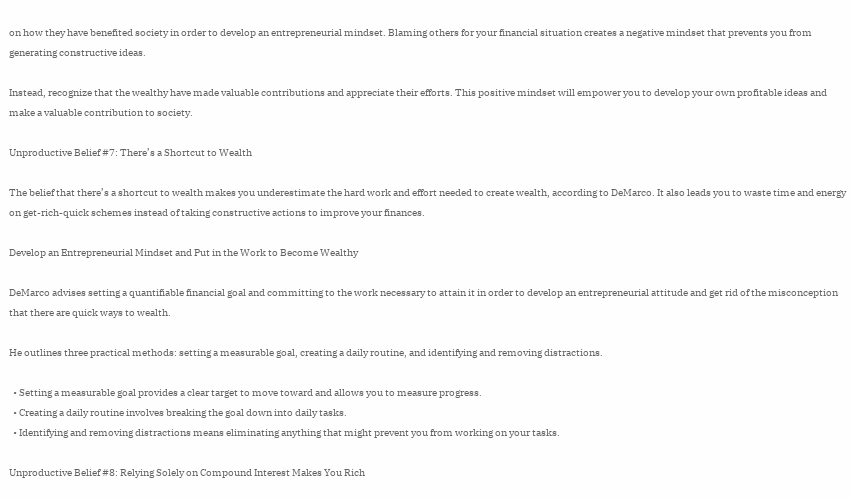on how they have benefited society in order to develop an entrepreneurial mindset. Blaming others for your financial situation creates a negative mindset that prevents you from generating constructive ideas.

Instead, recognize that the wealthy have made valuable contributions and appreciate their efforts. This positive mindset will empower you to develop your own profitable ideas and make a valuable contribution to society.

Unproductive Belief #7: There’s a Shortcut to Wealth

The belief that there’s a shortcut to wealth makes you underestimate the hard work and effort needed to create wealth, according to DeMarco. It also leads you to waste time and energy on get-rich-quick schemes instead of taking constructive actions to improve your finances.

Develop an Entrepreneurial Mindset and Put in the Work to Become Wealthy

DeMarco advises setting a quantifiable financial goal and committing to the work necessary to attain it in order to develop an entrepreneurial attitude and get rid of the misconception that there are quick ways to wealth.

He outlines three practical methods: setting a measurable goal, creating a daily routine, and identifying and removing distractions.

  • Setting a measurable goal provides a clear target to move toward and allows you to measure progress.
  • Creating a daily routine involves breaking the goal down into daily tasks.
  • Identifying and removing distractions means eliminating anything that might prevent you from working on your tasks.

Unproductive Belief #8: Relying Solely on Compound Interest Makes You Rich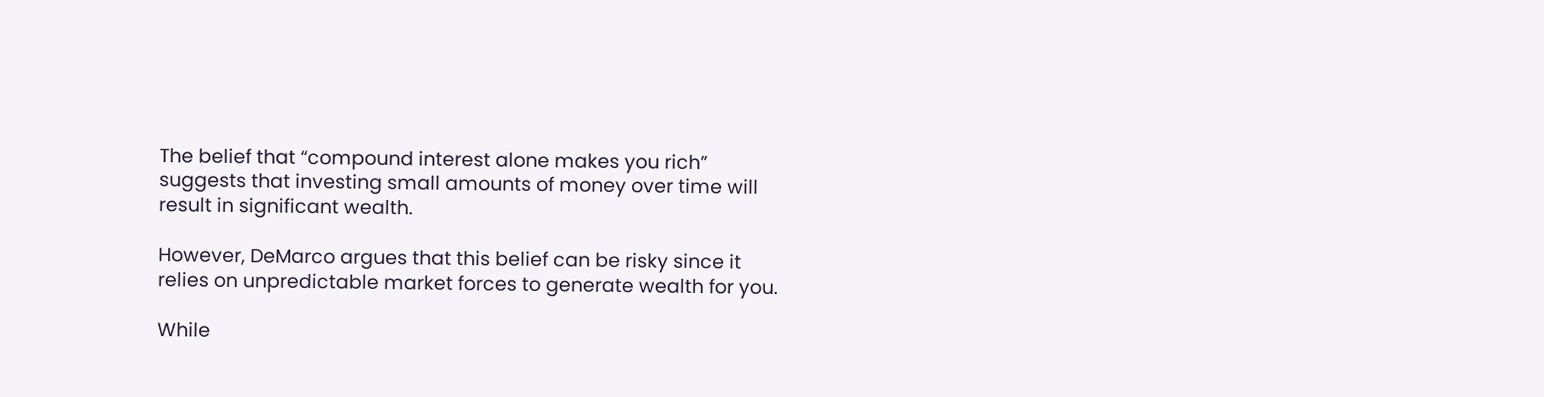The belief that “compound interest alone makes you rich” suggests that investing small amounts of money over time will result in significant wealth.

However, DeMarco argues that this belief can be risky since it relies on unpredictable market forces to generate wealth for you.

While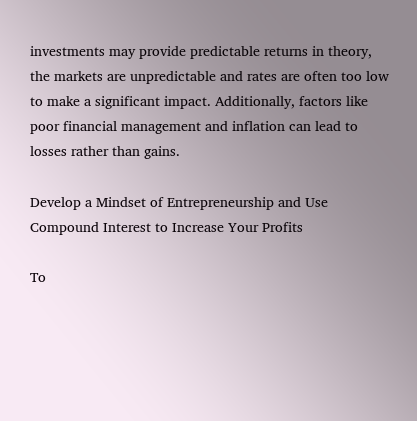investments may provide predictable returns in theory, the markets are unpredictable and rates are often too low to make a significant impact. Additionally, factors like poor financial management and inflation can lead to losses rather than gains.

Develop a Mindset of Entrepreneurship and Use Compound Interest to Increase Your Profits

To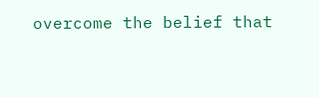overcome the belief that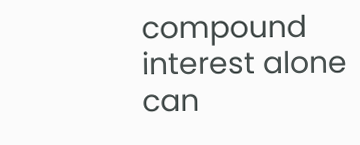compound interest alone can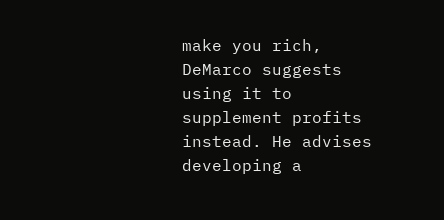make you rich, DeMarco suggests using it to supplement profits instead. He advises developing a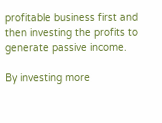profitable business first and then investing the profits to generate passive income.

By investing more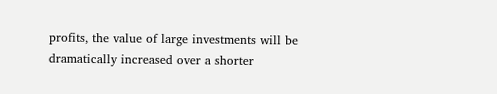profits, the value of large investments will be dramatically increased over a shorter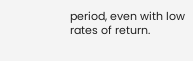period, even with low rates of return.